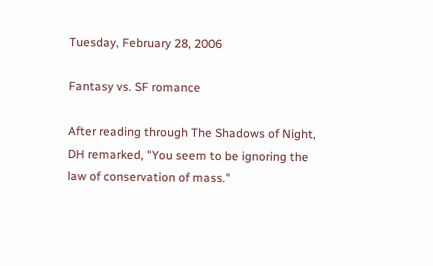Tuesday, February 28, 2006

Fantasy vs. SF romance

After reading through The Shadows of Night, DH remarked, "You seem to be ignoring the law of conservation of mass."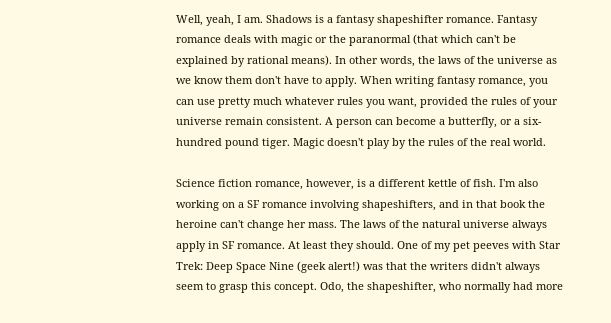Well, yeah, I am. Shadows is a fantasy shapeshifter romance. Fantasy romance deals with magic or the paranormal (that which can't be explained by rational means). In other words, the laws of the universe as we know them don't have to apply. When writing fantasy romance, you can use pretty much whatever rules you want, provided the rules of your universe remain consistent. A person can become a butterfly, or a six-hundred pound tiger. Magic doesn't play by the rules of the real world.

Science fiction romance, however, is a different kettle of fish. I'm also working on a SF romance involving shapeshifters, and in that book the heroine can't change her mass. The laws of the natural universe always apply in SF romance. At least they should. One of my pet peeves with Star Trek: Deep Space Nine (geek alert!) was that the writers didn't always seem to grasp this concept. Odo, the shapeshifter, who normally had more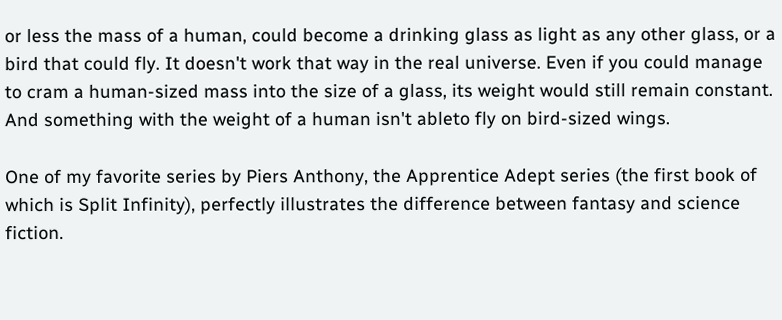or less the mass of a human, could become a drinking glass as light as any other glass, or a bird that could fly. It doesn't work that way in the real universe. Even if you could manage to cram a human-sized mass into the size of a glass, its weight would still remain constant. And something with the weight of a human isn't ableto fly on bird-sized wings.

One of my favorite series by Piers Anthony, the Apprentice Adept series (the first book of which is Split Infinity), perfectly illustrates the difference between fantasy and science fiction.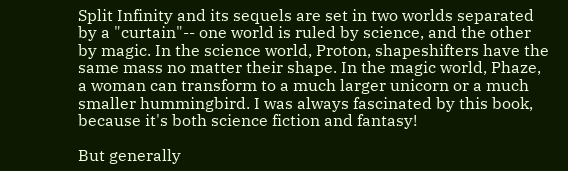Split Infinity and its sequels are set in two worlds separated by a "curtain"-- one world is ruled by science, and the other by magic. In the science world, Proton, shapeshifters have the same mass no matter their shape. In the magic world, Phaze, a woman can transform to a much larger unicorn or a much smaller hummingbird. I was always fascinated by this book, because it's both science fiction and fantasy!

But generally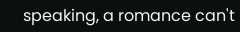speaking, a romance can't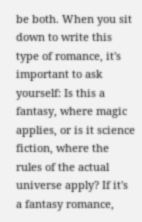be both. When you sit down to write this type of romance, it's important to ask yourself: Is this a fantasy, where magic applies, or is it science fiction, where the rules of the actual universe apply? If it's a fantasy romance,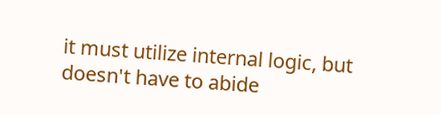it must utilize internal logic, but doesn't have to abide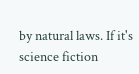by natural laws. If it's science fiction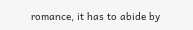romance, it has to abide by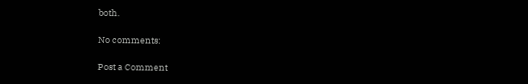both.

No comments:

Post a Comment